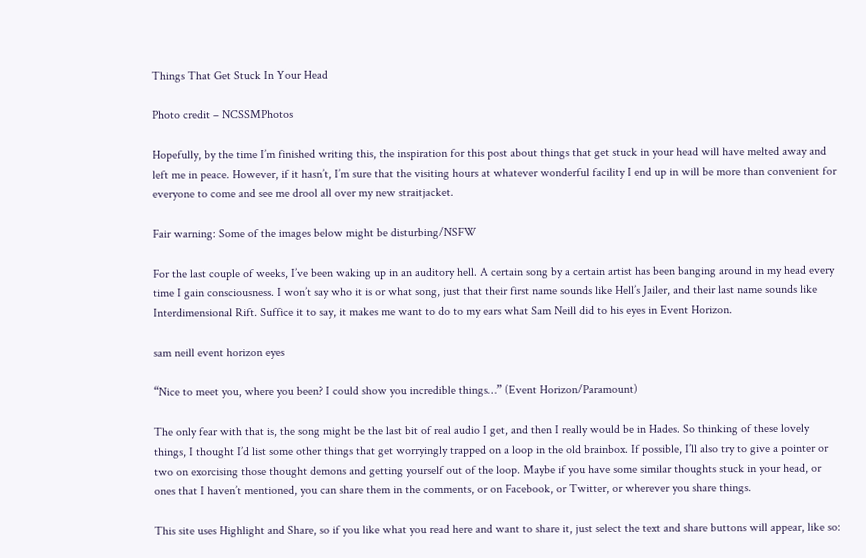Things That Get Stuck In Your Head

Photo credit – NCSSMPhotos

Hopefully, by the time I’m finished writing this, the inspiration for this post about things that get stuck in your head will have melted away and left me in peace. However, if it hasn’t, I’m sure that the visiting hours at whatever wonderful facility I end up in will be more than convenient for everyone to come and see me drool all over my new straitjacket.

Fair warning: Some of the images below might be disturbing/NSFW

For the last couple of weeks, I’ve been waking up in an auditory hell. A certain song by a certain artist has been banging around in my head every time I gain consciousness. I won’t say who it is or what song, just that their first name sounds like Hell’s Jailer, and their last name sounds like Interdimensional Rift. Suffice it to say, it makes me want to do to my ears what Sam Neill did to his eyes in Event Horizon.

sam neill event horizon eyes

“Nice to meet you, where you been? I could show you incredible things…” (Event Horizon/Paramount)

The only fear with that is, the song might be the last bit of real audio I get, and then I really would be in Hades. So thinking of these lovely things, I thought I’d list some other things that get worryingly trapped on a loop in the old brainbox. If possible, I’ll also try to give a pointer or two on exorcising those thought demons and getting yourself out of the loop. Maybe if you have some similar thoughts stuck in your head, or ones that I haven’t mentioned, you can share them in the comments, or on Facebook, or Twitter, or wherever you share things.

This site uses Highlight and Share, so if you like what you read here and want to share it, just select the text and share buttons will appear, like so: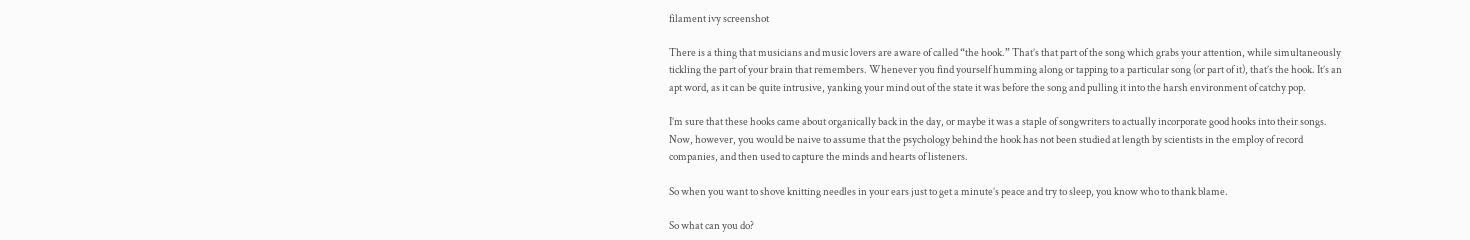filament ivy screenshot

There is a thing that musicians and music lovers are aware of called “the hook.” That’s that part of the song which grabs your attention, while simultaneously tickling the part of your brain that remembers. Whenever you find yourself humming along or tapping to a particular song (or part of it), that’s the hook. It’s an apt word, as it can be quite intrusive, yanking your mind out of the state it was before the song and pulling it into the harsh environment of catchy pop.

I’m sure that these hooks came about organically back in the day, or maybe it was a staple of songwriters to actually incorporate good hooks into their songs. Now, however, you would be naive to assume that the psychology behind the hook has not been studied at length by scientists in the employ of record companies, and then used to capture the minds and hearts of listeners.

So when you want to shove knitting needles in your ears just to get a minute’s peace and try to sleep, you know who to thank blame.

So what can you do?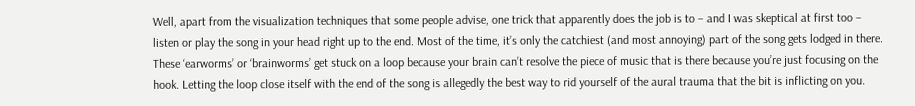Well, apart from the visualization techniques that some people advise, one trick that apparently does the job is to – and I was skeptical at first too – listen or play the song in your head right up to the end. Most of the time, it’s only the catchiest (and most annoying) part of the song gets lodged in there. These ‘earworms’ or ‘brainworms’ get stuck on a loop because your brain can’t resolve the piece of music that is there because you’re just focusing on the hook. Letting the loop close itself with the end of the song is allegedly the best way to rid yourself of the aural trauma that the bit is inflicting on you.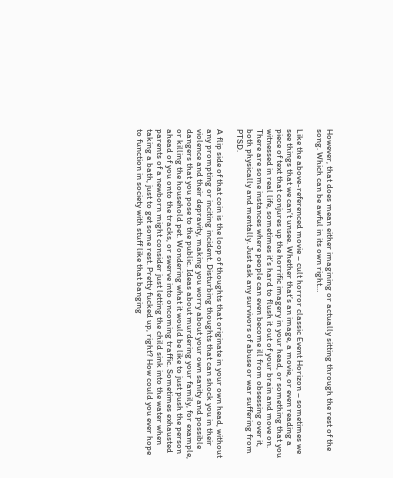However, that does mean either imagining or actually sitting through the rest of the song. Which can be awful in its own right…

Like the above-referenced movie – cult horror classic Event Horizon – sometimes we see things that we can’t unsee. Whether that’s an image, a movie, or even reading a piece of text that conjures up the horrific imagery in your head, or something that you witnessed in real life, sometimes it’s hard to flush it out of your brain and move on. There are some instances where people can even become ill from obsessing over it, both physically and mentally. Just ask any survivors of abuse or war suffering from PTSD.

A flip side of that coin is the loop of thoughts that originate in your own head, without any prompting or inciting incident. Disturbing thoughts that can shock you in their violence and their depravity, making you worry about your own sanity and possible dangers that you pose to the public. Ideas about murdering your family, for example, or killing the household pet. Wondering what it would be like to just push the person ahead of you onto the tracks, or swerve into oncoming traffic. Sometimes exhausted parents of a newborn might consider just letting the child sink into the water when taking a bath, just to get some rest. Pretty fucked up, right? How could you ever hope to function in society with stuff like that banging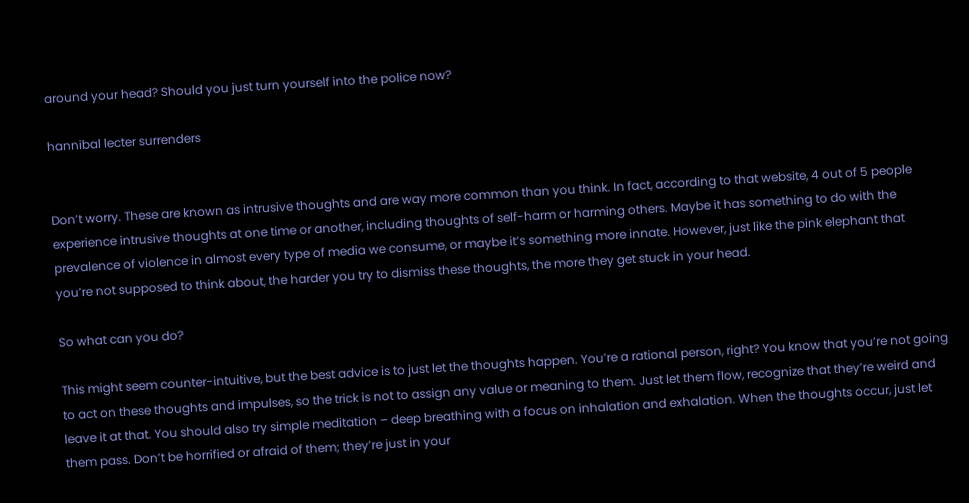around your head? Should you just turn yourself into the police now?

hannibal lecter surrenders


Don’t worry. These are known as intrusive thoughts and are way more common than you think. In fact, according to that website, 4 out of 5 people experience intrusive thoughts at one time or another, including thoughts of self-harm or harming others. Maybe it has something to do with the prevalence of violence in almost every type of media we consume, or maybe it’s something more innate. However, just like the pink elephant that you’re not supposed to think about, the harder you try to dismiss these thoughts, the more they get stuck in your head.

So what can you do?

This might seem counter-intuitive, but the best advice is to just let the thoughts happen. You’re a rational person, right? You know that you’re not going to act on these thoughts and impulses, so the trick is not to assign any value or meaning to them. Just let them flow, recognize that they’re weird and leave it at that. You should also try simple meditation – deep breathing with a focus on inhalation and exhalation. When the thoughts occur, just let them pass. Don’t be horrified or afraid of them; they’re just in your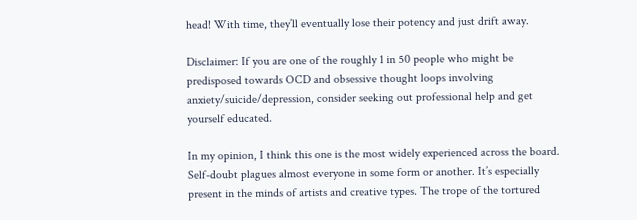head! With time, they’ll eventually lose their potency and just drift away.

Disclaimer: If you are one of the roughly 1 in 50 people who might be predisposed towards OCD and obsessive thought loops involving anxiety/suicide/depression, consider seeking out professional help and get yourself educated.

In my opinion, I think this one is the most widely experienced across the board. Self-doubt plagues almost everyone in some form or another. It’s especially present in the minds of artists and creative types. The trope of the tortured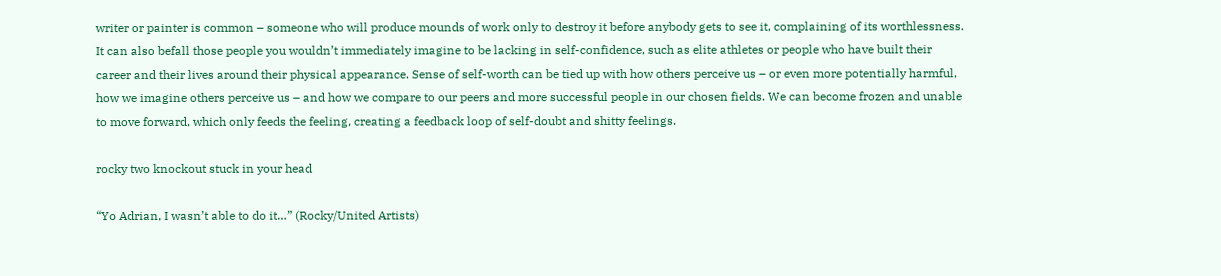writer or painter is common – someone who will produce mounds of work only to destroy it before anybody gets to see it, complaining of its worthlessness. It can also befall those people you wouldn’t immediately imagine to be lacking in self-confidence, such as elite athletes or people who have built their career and their lives around their physical appearance. Sense of self-worth can be tied up with how others perceive us – or even more potentially harmful, how we imagine others perceive us – and how we compare to our peers and more successful people in our chosen fields. We can become frozen and unable to move forward, which only feeds the feeling, creating a feedback loop of self-doubt and shitty feelings.

rocky two knockout stuck in your head

“Yo Adrian, I wasn’t able to do it…” (Rocky/United Artists)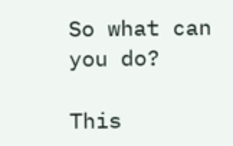So what can you do?

This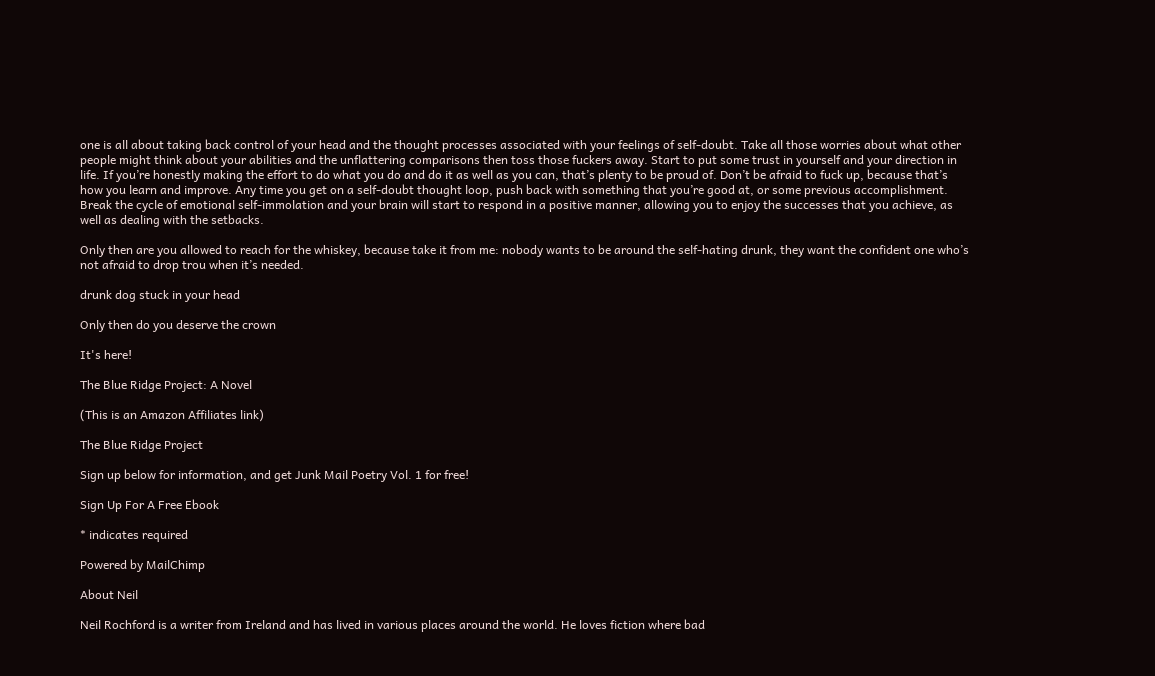one is all about taking back control of your head and the thought processes associated with your feelings of self-doubt. Take all those worries about what other people might think about your abilities and the unflattering comparisons then toss those fuckers away. Start to put some trust in yourself and your direction in life. If you’re honestly making the effort to do what you do and do it as well as you can, that’s plenty to be proud of. Don’t be afraid to fuck up, because that’s how you learn and improve. Any time you get on a self-doubt thought loop, push back with something that you’re good at, or some previous accomplishment. Break the cycle of emotional self-immolation and your brain will start to respond in a positive manner, allowing you to enjoy the successes that you achieve, as well as dealing with the setbacks.

Only then are you allowed to reach for the whiskey, because take it from me: nobody wants to be around the self-hating drunk, they want the confident one who’s not afraid to drop trou when it’s needed.

drunk dog stuck in your head

Only then do you deserve the crown

It's here!

The Blue Ridge Project: A Novel

(This is an Amazon Affiliates link)

The Blue Ridge Project

Sign up below for information, and get Junk Mail Poetry Vol. 1 for free!

Sign Up For A Free Ebook

* indicates required

Powered by MailChimp

About Neil

Neil Rochford is a writer from Ireland and has lived in various places around the world. He loves fiction where bad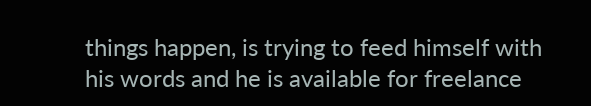things happen, is trying to feed himself with his words and he is available for freelance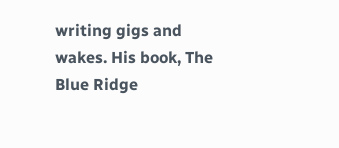writing gigs and wakes. His book, The Blue Ridge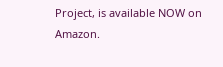Project, is available NOW on Amazon.